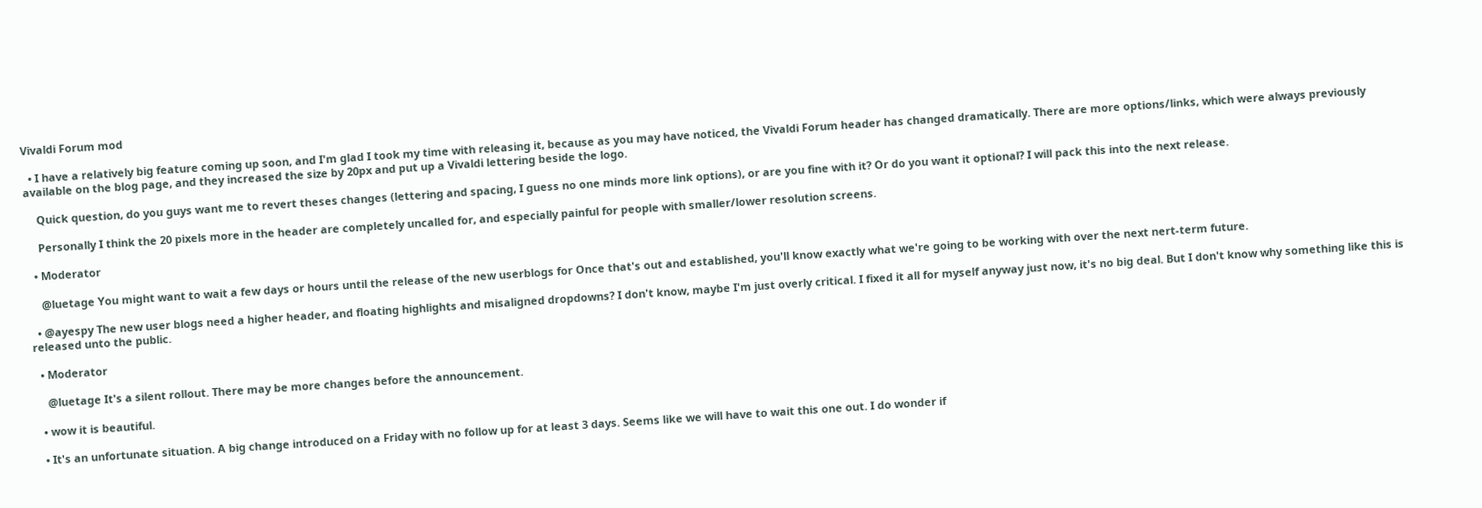Vivaldi Forum mod

  • I have a relatively big feature coming up soon, and I'm glad I took my time with releasing it, because as you may have noticed, the Vivaldi Forum header has changed dramatically. There are more options/links, which were always previously available on the blog page, and they increased the size by 20px and put up a Vivaldi lettering beside the logo.

    Quick question, do you guys want me to revert theses changes (lettering and spacing, I guess no one minds more link options), or are you fine with it? Or do you want it optional? I will pack this into the next release.

    Personally I think the 20 pixels more in the header are completely uncalled for, and especially painful for people with smaller/lower resolution screens.

  • Moderator

    @luetage You might want to wait a few days or hours until the release of the new userblogs for Once that's out and established, you'll know exactly what we're going to be working with over the next nert-term future.

  • @ayespy The new user blogs need a higher header, and floating highlights and misaligned dropdowns? I don't know, maybe I'm just overly critical. I fixed it all for myself anyway just now, it's no big deal. But I don't know why something like this is released unto the public.

  • Moderator

    @luetage It's a silent rollout. There may be more changes before the announcement.

  • wow it is beautiful.

  • It's an unfortunate situation. A big change introduced on a Friday with no follow up for at least 3 days. Seems like we will have to wait this one out. I do wonder if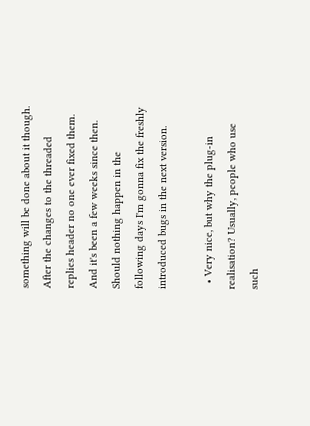something will be done about it though. After the changes to the threaded replies header no one ever fixed them. And it's been a few weeks since then. Should nothing happen in the following days I'm gonna fix the freshly introduced bugs in the next version.

  • Very nice, but why the plug-in realisation? Usually, people who use such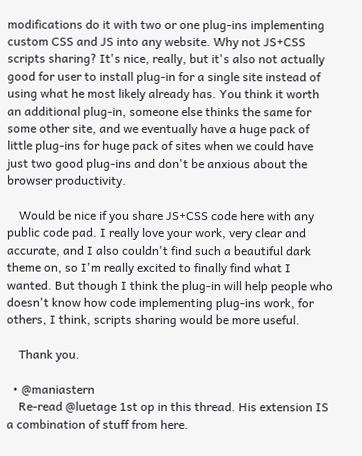modifications do it with two or one plug-ins implementing custom CSS and JS into any website. Why not JS+CSS scripts sharing? It's nice, really, but it's also not actually good for user to install plug-in for a single site instead of using what he most likely already has. You think it worth an additional plug-in, someone else thinks the same for some other site, and we eventually have a huge pack of little plug-ins for huge pack of sites when we could have just two good plug-ins and don't be anxious about the browser productivity.

    Would be nice if you share JS+CSS code here with any public code pad. I really love your work, very clear and accurate, and I also couldn't find such a beautiful dark theme on, so I'm really excited to finally find what I wanted. But though I think the plug-in will help people who doesn't know how code implementing plug-ins work, for others, I think, scripts sharing would be more useful.

    Thank you.

  • @maniastern
    Re-read @luetage 1st op in this thread. His extension IS a combination of stuff from here.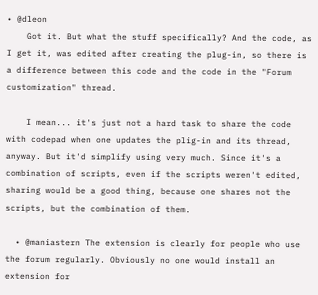• @dleon
    Got it. But what the stuff specifically? And the code, as I get it, was edited after creating the plug-in, so there is a difference between this code and the code in the "Forum customization" thread.

    I mean... it's just not a hard task to share the code with codepad when one updates the plig-in and its thread, anyway. But it'd simplify using very much. Since it's a combination of scripts, even if the scripts weren't edited, sharing would be a good thing, because one shares not the scripts, but the combination of them.

  • @maniastern The extension is clearly for people who use the forum regularly. Obviously no one would install an extension for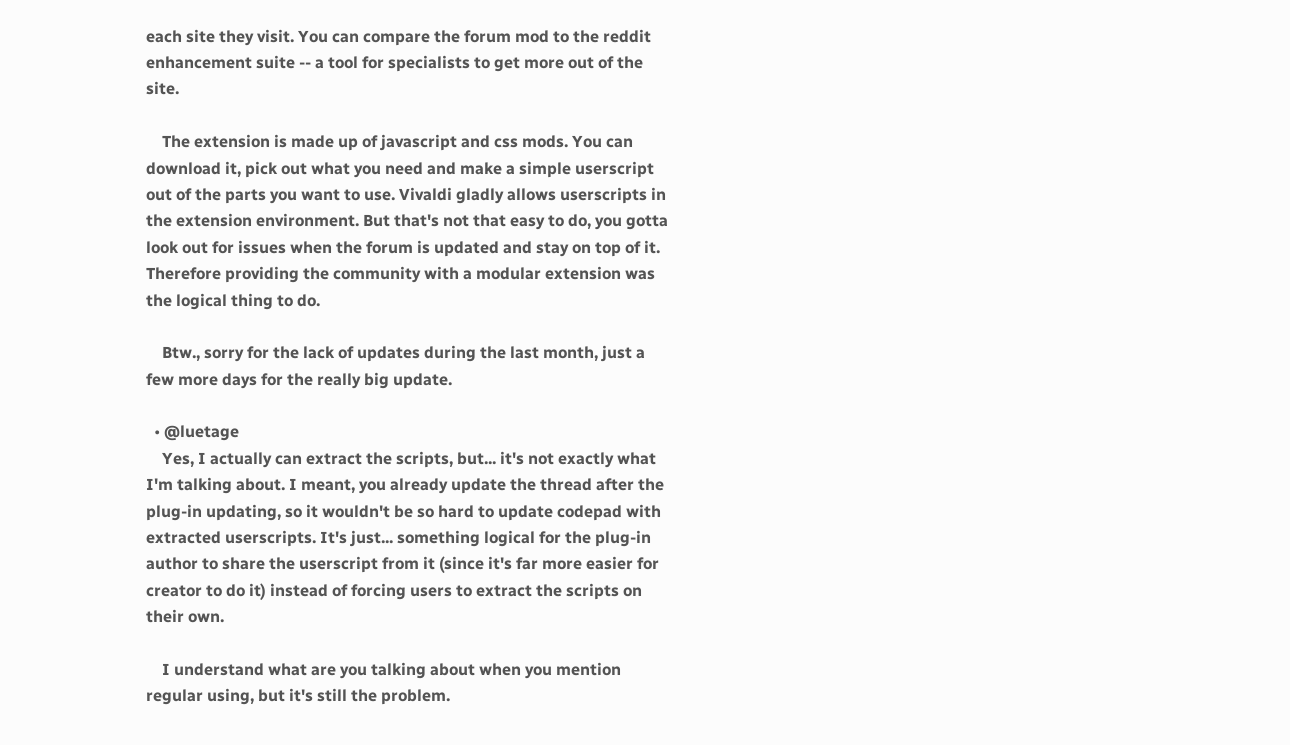each site they visit. You can compare the forum mod to the reddit enhancement suite -- a tool for specialists to get more out of the site.

    The extension is made up of javascript and css mods. You can download it, pick out what you need and make a simple userscript out of the parts you want to use. Vivaldi gladly allows userscripts in the extension environment. But that's not that easy to do, you gotta look out for issues when the forum is updated and stay on top of it. Therefore providing the community with a modular extension was the logical thing to do.

    Btw., sorry for the lack of updates during the last month, just a few more days for the really big update.

  • @luetage
    Yes, I actually can extract the scripts, but... it's not exactly what I'm talking about. I meant, you already update the thread after the plug-in updating, so it wouldn't be so hard to update codepad with extracted userscripts. It's just... something logical for the plug-in author to share the userscript from it (since it's far more easier for creator to do it) instead of forcing users to extract the scripts on their own.

    I understand what are you talking about when you mention regular using, but it's still the problem.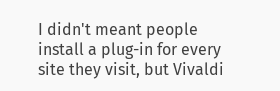I didn't meant people install a plug-in for every site they visit, but Vivaldi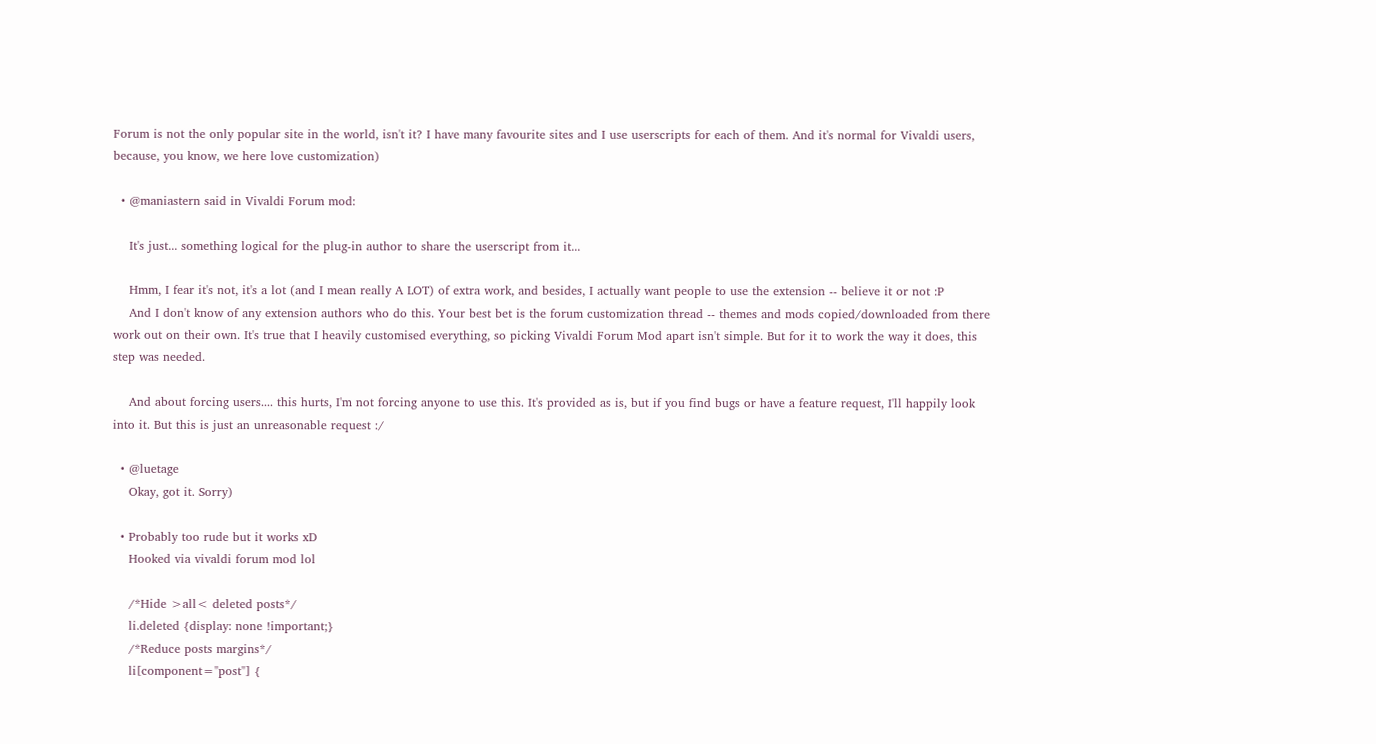Forum is not the only popular site in the world, isn't it? I have many favourite sites and I use userscripts for each of them. And it's normal for Vivaldi users, because, you know, we here love customization)

  • @maniastern said in Vivaldi Forum mod:

    It's just... something logical for the plug-in author to share the userscript from it...

    Hmm, I fear it's not, it's a lot (and I mean really A LOT) of extra work, and besides, I actually want people to use the extension -- believe it or not :P
    And I don't know of any extension authors who do this. Your best bet is the forum customization thread -- themes and mods copied/downloaded from there work out on their own. It's true that I heavily customised everything, so picking Vivaldi Forum Mod apart isn't simple. But for it to work the way it does, this step was needed.

    And about forcing users.... this hurts, I'm not forcing anyone to use this. It's provided as is, but if you find bugs or have a feature request, I'll happily look into it. But this is just an unreasonable request :/

  • @luetage
    Okay, got it. Sorry)

  • Probably too rude but it works xD
    Hooked via vivaldi forum mod lol

    /*Hide >all< deleted posts*/
    li.deleted {display: none !important;}
    /*Reduce posts margins*/
    li[component="post"] {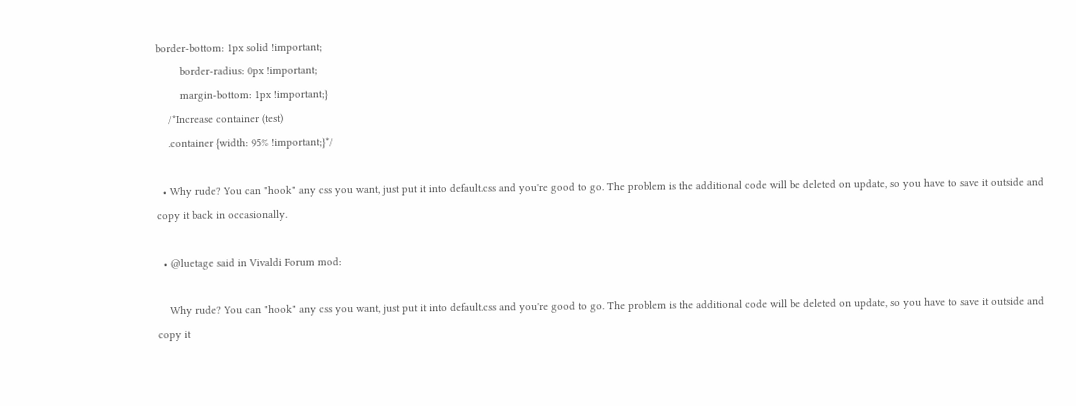border-bottom: 1px solid !important;
        border-radius: 0px !important;
        margin-bottom: 1px !important;}
    /*Increase container (test)
    .container {width: 95% !important;}*/

  • Why rude? You can "hook" any css you want, just put it into default.css and you're good to go. The problem is the additional code will be deleted on update, so you have to save it outside and copy it back in occasionally.

  • @luetage said in Vivaldi Forum mod:

    Why rude? You can "hook" any css you want, just put it into default.css and you're good to go. The problem is the additional code will be deleted on update, so you have to save it outside and copy it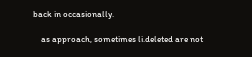back in occasionally.

    as approach, sometimes li.deleted are not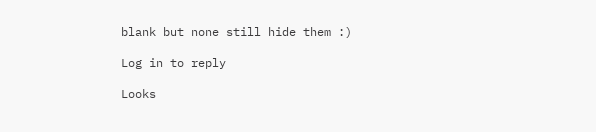blank but none still hide them :)

Log in to reply

Looks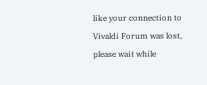like your connection to Vivaldi Forum was lost, please wait while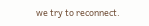we try to reconnect.